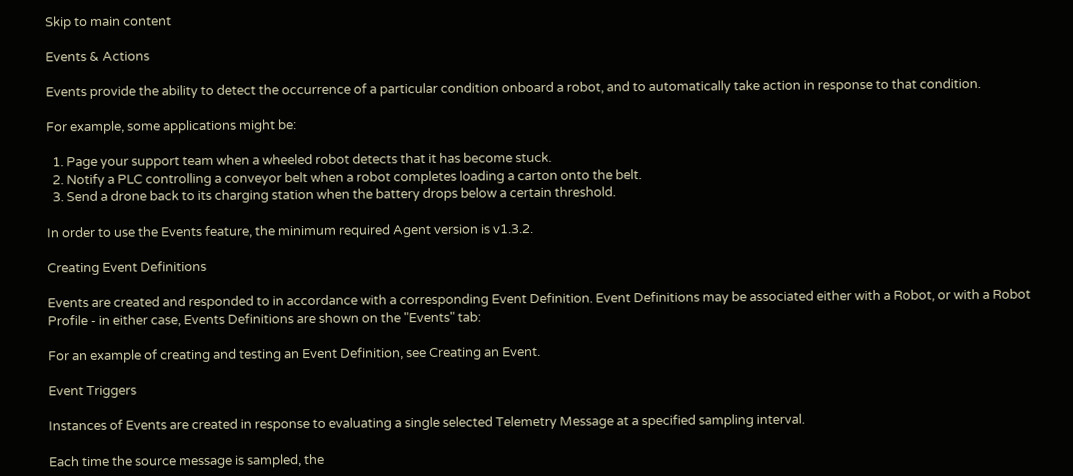Skip to main content

Events & Actions

Events provide the ability to detect the occurrence of a particular condition onboard a robot, and to automatically take action in response to that condition.

For example, some applications might be:

  1. Page your support team when a wheeled robot detects that it has become stuck.
  2. Notify a PLC controlling a conveyor belt when a robot completes loading a carton onto the belt.
  3. Send a drone back to its charging station when the battery drops below a certain threshold.

In order to use the Events feature, the minimum required Agent version is v1.3.2.

Creating Event Definitions

Events are created and responded to in accordance with a corresponding Event Definition. Event Definitions may be associated either with a Robot, or with a Robot Profile - in either case, Events Definitions are shown on the "Events" tab:

For an example of creating and testing an Event Definition, see Creating an Event.

Event Triggers

Instances of Events are created in response to evaluating a single selected Telemetry Message at a specified sampling interval.

Each time the source message is sampled, the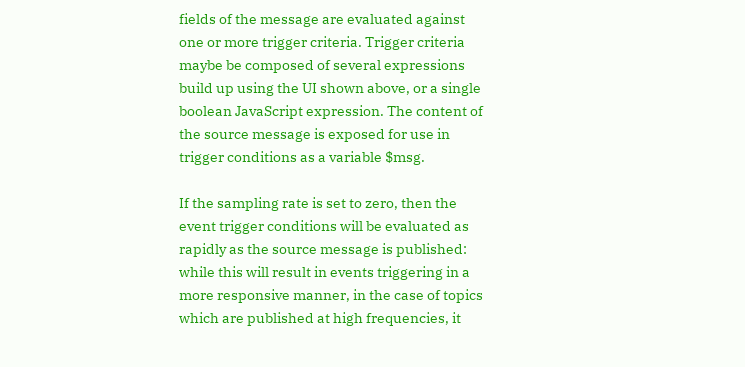fields of the message are evaluated against one or more trigger criteria. Trigger criteria maybe be composed of several expressions build up using the UI shown above, or a single boolean JavaScript expression. The content of the source message is exposed for use in trigger conditions as a variable $msg.

If the sampling rate is set to zero, then the event trigger conditions will be evaluated as rapidly as the source message is published: while this will result in events triggering in a more responsive manner, in the case of topics which are published at high frequencies, it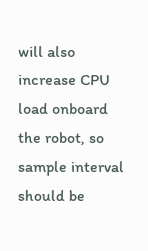will also increase CPU load onboard the robot, so sample interval should be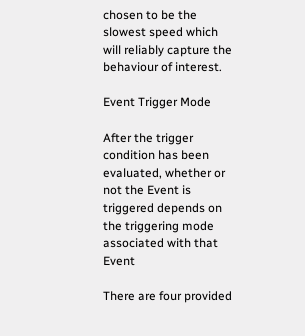chosen to be the slowest speed which will reliably capture the behaviour of interest.

Event Trigger Mode

After the trigger condition has been evaluated, whether or not the Event is triggered depends on the triggering mode associated with that Event

There are four provided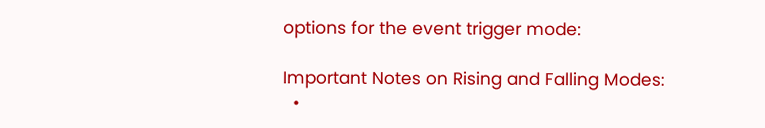options for the event trigger mode:

Important Notes on Rising and Falling Modes:
  •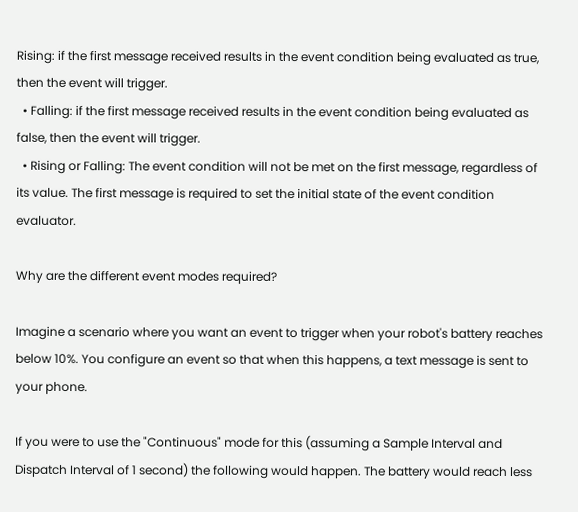Rising: if the first message received results in the event condition being evaluated as true, then the event will trigger.
  • Falling: if the first message received results in the event condition being evaluated as false, then the event will trigger.
  • Rising or Falling: The event condition will not be met on the first message, regardless of its value. The first message is required to set the initial state of the event condition evaluator.

Why are the different event modes required?

Imagine a scenario where you want an event to trigger when your robot's battery reaches below 10%. You configure an event so that when this happens, a text message is sent to your phone.

If you were to use the "Continuous" mode for this (assuming a Sample Interval and Dispatch Interval of 1 second) the following would happen. The battery would reach less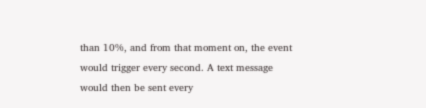than 10%, and from that moment on, the event would trigger every second. A text message would then be sent every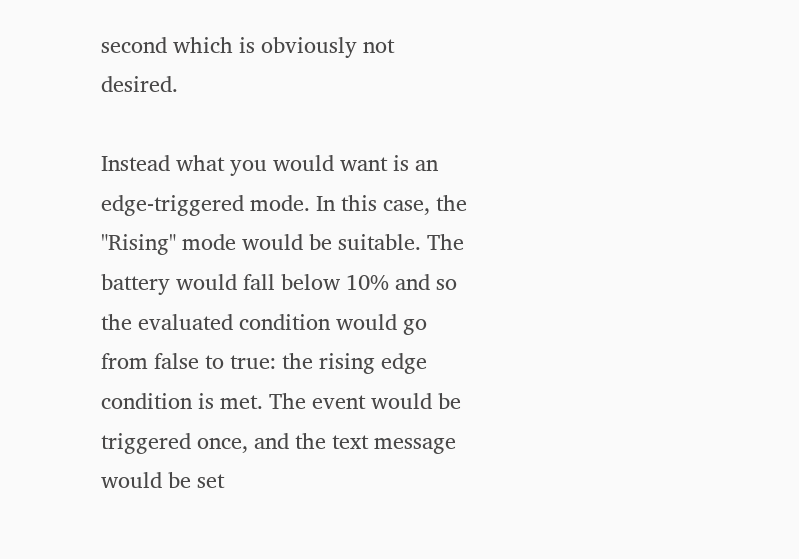second which is obviously not desired.

Instead what you would want is an edge-triggered mode. In this case, the "Rising" mode would be suitable. The battery would fall below 10% and so the evaluated condition would go from false to true: the rising edge condition is met. The event would be triggered once, and the text message would be set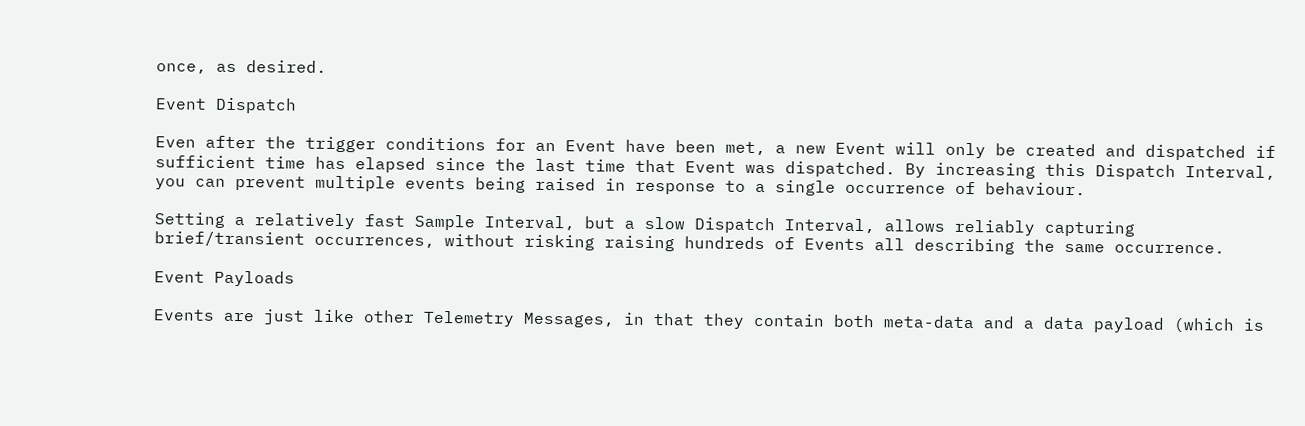once, as desired.

Event Dispatch

Even after the trigger conditions for an Event have been met, a new Event will only be created and dispatched if sufficient time has elapsed since the last time that Event was dispatched. By increasing this Dispatch Interval, you can prevent multiple events being raised in response to a single occurrence of behaviour.

Setting a relatively fast Sample Interval, but a slow Dispatch Interval, allows reliably capturing brief/transient occurrences, without risking raising hundreds of Events all describing the same occurrence.

Event Payloads

Events are just like other Telemetry Messages, in that they contain both meta-data and a data payload (which is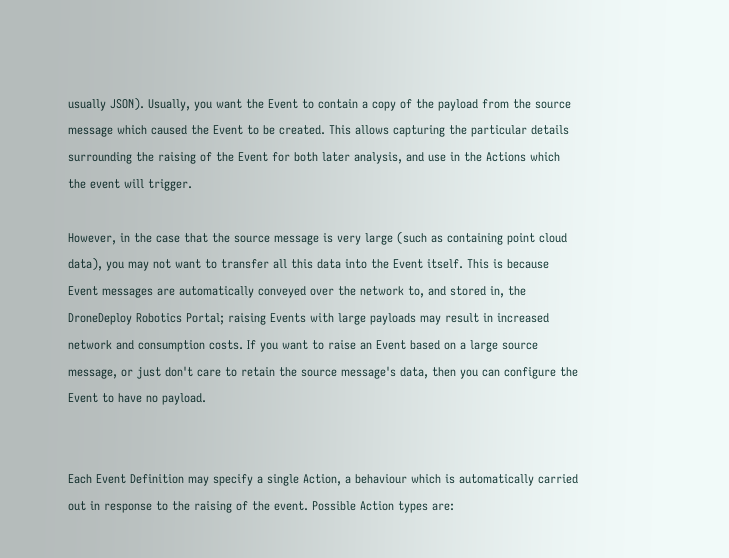usually JSON). Usually, you want the Event to contain a copy of the payload from the source message which caused the Event to be created. This allows capturing the particular details surrounding the raising of the Event for both later analysis, and use in the Actions which the event will trigger.

However, in the case that the source message is very large (such as containing point cloud data), you may not want to transfer all this data into the Event itself. This is because Event messages are automatically conveyed over the network to, and stored in, the DroneDeploy Robotics Portal; raising Events with large payloads may result in increased network and consumption costs. If you want to raise an Event based on a large source message, or just don't care to retain the source message's data, then you can configure the Event to have no payload.


Each Event Definition may specify a single Action, a behaviour which is automatically carried out in response to the raising of the event. Possible Action types are: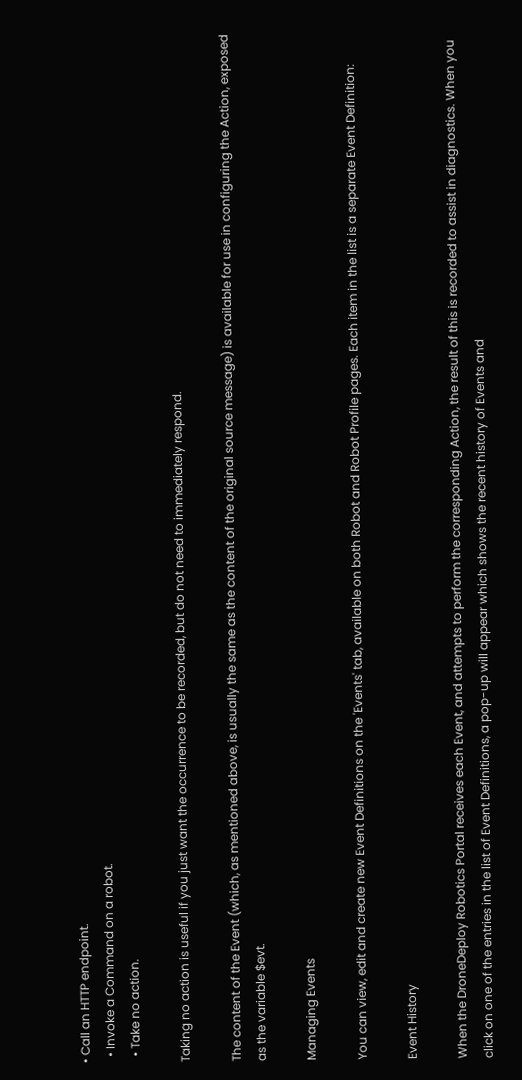• Call an HTTP endpoint.
  • Invoke a Command on a robot.
  • Take no action.

Taking no action is useful if you just want the occurrence to be recorded, but do not need to immediately respond.

The content of the Event (which, as mentioned above, is usually the same as the content of the original source message) is available for use in configuring the Action, exposed as the variable $evt.

Managing Events

You can view, edit and create new Event Definitions on the 'Events' tab, available on both Robot and Robot Profile pages. Each item in the list is a separate Event Definition:

Event History

When the DroneDeploy Robotics Portal receives each Event, and attempts to perform the corresponding Action, the result of this is recorded to assist in diagnostics. When you click on one of the entries in the list of Event Definitions, a pop-up will appear which shows the recent history of Events and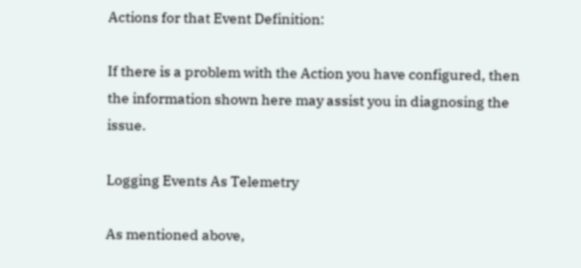Actions for that Event Definition:

If there is a problem with the Action you have configured, then the information shown here may assist you in diagnosing the issue.

Logging Events As Telemetry

As mentioned above,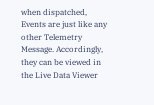when dispatched, Events are just like any other Telemetry Message. Accordingly, they can be viewed in the Live Data Viewer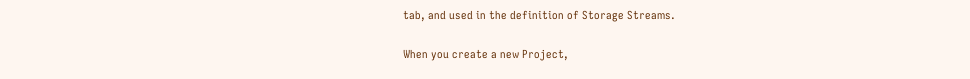tab, and used in the definition of Storage Streams.

When you create a new Project,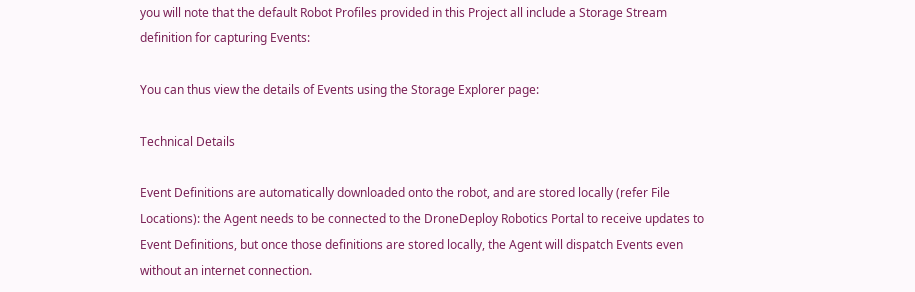you will note that the default Robot Profiles provided in this Project all include a Storage Stream definition for capturing Events:

You can thus view the details of Events using the Storage Explorer page:

Technical Details

Event Definitions are automatically downloaded onto the robot, and are stored locally (refer File Locations): the Agent needs to be connected to the DroneDeploy Robotics Portal to receive updates to Event Definitions, but once those definitions are stored locally, the Agent will dispatch Events even without an internet connection.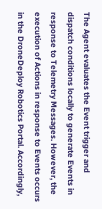The Agent evaluates the Event trigger and dispatch conditions locally to generate Events in response to Telemetry Messages. However, the execution of Actions in response to Events occurs in the DroneDeploy Robotics Portal. Accordingly,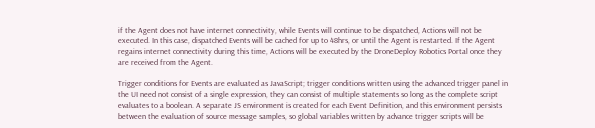if the Agent does not have internet connectivity, while Events will continue to be dispatched, Actions will not be executed. In this case, dispatched Events will be cached for up to 48hrs, or until the Agent is restarted. If the Agent regains internet connectivity during this time, Actions will be executed by the DroneDeploy Robotics Portal once they are received from the Agent.

Trigger conditions for Events are evaluated as JavaScript; trigger conditions written using the advanced trigger panel in the UI need not consist of a single expression, they can consist of multiple statements so long as the complete script evaluates to a boolean. A separate JS environment is created for each Event Definition, and this environment persists between the evaluation of source message samples, so global variables written by advance trigger scripts will be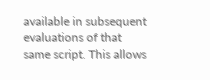available in subsequent evaluations of that same script. This allows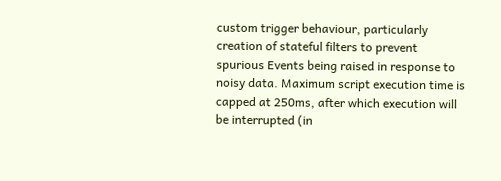custom trigger behaviour, particularly creation of stateful filters to prevent spurious Events being raised in response to noisy data. Maximum script execution time is capped at 250ms, after which execution will be interrupted (in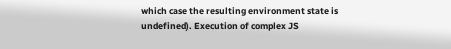which case the resulting environment state is undefined). Execution of complex JS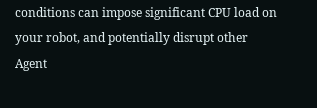conditions can impose significant CPU load on your robot, and potentially disrupt other Agent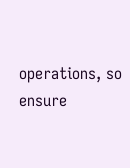operations, so ensure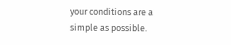your conditions are a simple as possible.